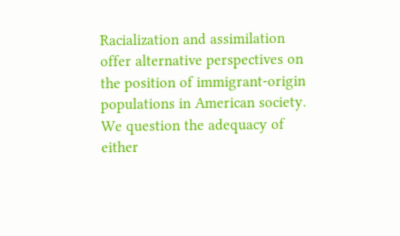Racialization and assimilation offer alternative perspectives on the position of immigrant-origin populations in American society. We question the adequacy of either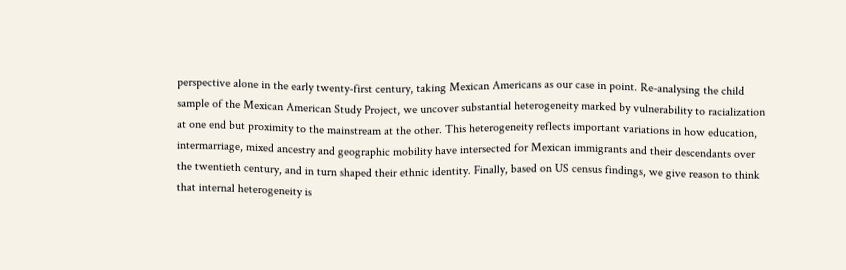perspective alone in the early twenty-first century, taking Mexican Americans as our case in point. Re-analysing the child sample of the Mexican American Study Project, we uncover substantial heterogeneity marked by vulnerability to racialization at one end but proximity to the mainstream at the other. This heterogeneity reflects important variations in how education, intermarriage, mixed ancestry and geographic mobility have intersected for Mexican immigrants and their descendants over the twentieth century, and in turn shaped their ethnic identity. Finally, based on US census findings, we give reason to think that internal heterogeneity is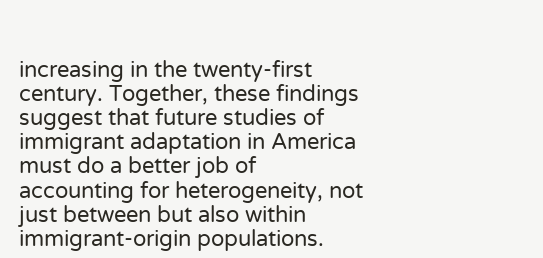increasing in the twenty-first century. Together, these findings suggest that future studies of immigrant adaptation in America must do a better job of accounting for heterogeneity, not just between but also within immigrant-origin populations.